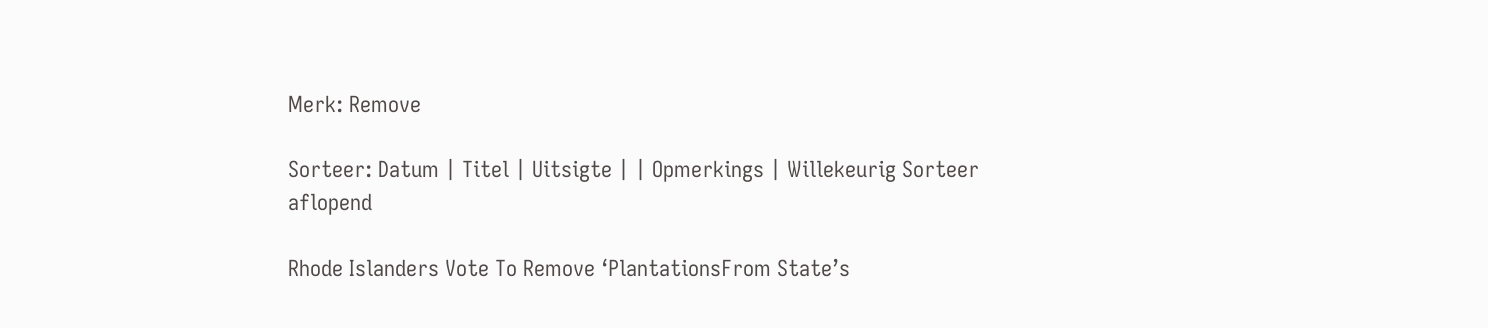Merk: Remove

Sorteer: Datum | Titel | Uitsigte | | Opmerkings | Willekeurig Sorteer aflopend

Rhode Islanders Vote To Remove ‘PlantationsFrom State’s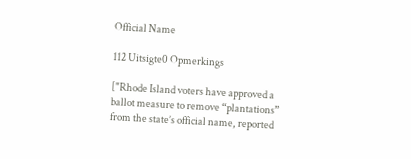Official Name

112 Uitsigte0 Opmerkings

["Rhode Island voters have approved a ballot measure to remove “plantations” from the state’s official name, reported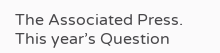The Associated Press. This year’s Question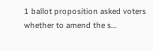1 ballot proposition asked voters whether to amend the s...